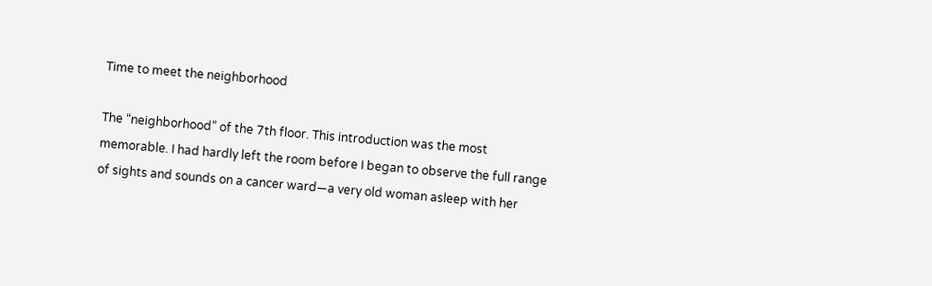Time to meet the neighborhood

The “neighborhood” of the 7th floor. This introduction was the most memorable. I had hardly left the room before I began to observe the full range of sights and sounds on a cancer ward—a very old woman asleep with her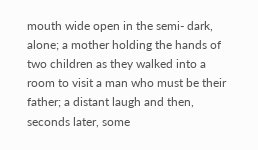mouth wide open in the semi- dark, alone; a mother holding the hands of two children as they walked into a room to visit a man who must be their father; a distant laugh and then, seconds later, some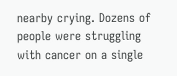nearby crying. Dozens of people were struggling with cancer on a single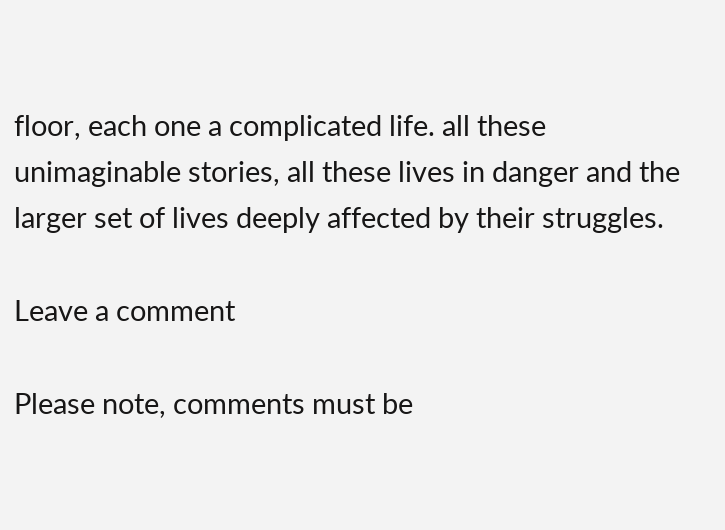floor, each one a complicated life. all these unimaginable stories, all these lives in danger and the larger set of lives deeply affected by their struggles.

Leave a comment

Please note, comments must be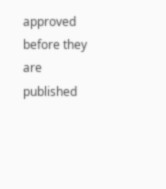approved before they are published